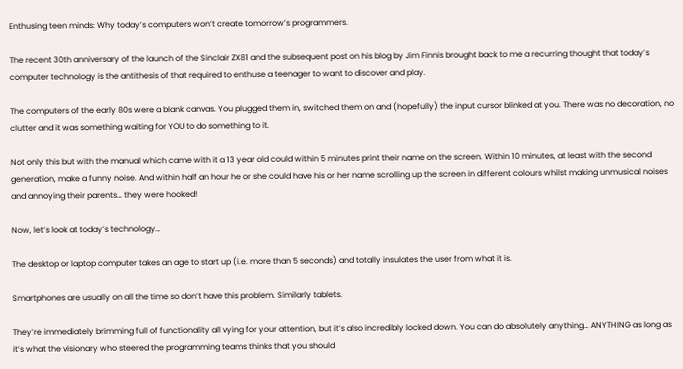Enthusing teen minds: Why today’s computers won’t create tomorrow’s programmers.

The recent 30th anniversary of the launch of the Sinclair ZX81 and the subsequent post on his blog by Jim Finnis brought back to me a recurring thought that today’s computer technology is the antithesis of that required to enthuse a teenager to want to discover and play.

The computers of the early 80s were a blank canvas. You plugged them in, switched them on and (hopefully) the input cursor blinked at you. There was no decoration, no clutter and it was something waiting for YOU to do something to it.

Not only this but with the manual which came with it a 13 year old could within 5 minutes print their name on the screen. Within 10 minutes, at least with the second generation, make a funny noise. And within half an hour he or she could have his or her name scrolling up the screen in different colours whilst making unmusical noises and annoying their parents… they were hooked!

Now, let’s look at today’s technology…

The desktop or laptop computer takes an age to start up (i.e. more than 5 seconds) and totally insulates the user from what it is.

Smartphones are usually on all the time so don’t have this problem. Similarly tablets.

They’re immediately brimming full of functionality all vying for your attention, but it’s also incredibly locked down. You can do absolutely anything… ANYTHING as long as it’s what the visionary who steered the programming teams thinks that you should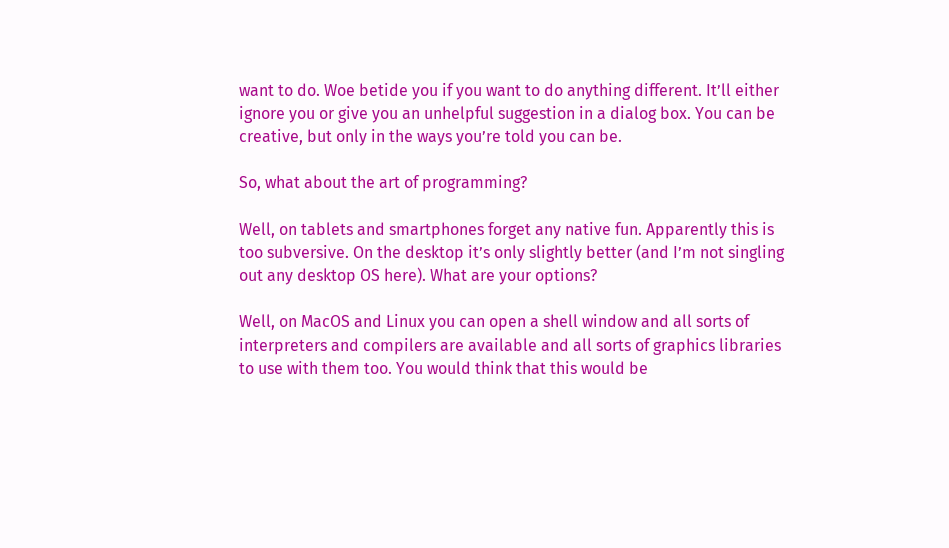want to do. Woe betide you if you want to do anything different. It’ll either ignore you or give you an unhelpful suggestion in a dialog box. You can be creative, but only in the ways you’re told you can be.

So, what about the art of programming?

Well, on tablets and smartphones forget any native fun. Apparently this is too subversive. On the desktop it’s only slightly better (and I’m not singling out any desktop OS here). What are your options?

Well, on MacOS and Linux you can open a shell window and all sorts of interpreters and compilers are available and all sorts of graphics libraries to use with them too. You would think that this would be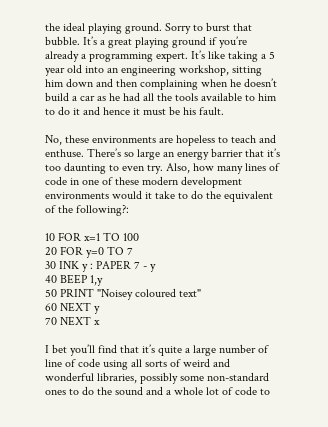the ideal playing ground. Sorry to burst that bubble. It’s a great playing ground if you’re already a programming expert. It’s like taking a 5 year old into an engineering workshop, sitting him down and then complaining when he doesn’t build a car as he had all the tools available to him to do it and hence it must be his fault.

No, these environments are hopeless to teach and enthuse. There’s so large an energy barrier that it’s too daunting to even try. Also, how many lines of code in one of these modern development environments would it take to do the equivalent of the following?:

10 FOR x=1 TO 100
20 FOR y=0 TO 7
30 INK y : PAPER 7 - y
40 BEEP 1,y
50 PRINT "Noisey coloured text"
60 NEXT y
70 NEXT x

I bet you’ll find that it’s quite a large number of line of code using all sorts of weird and wonderful libraries, possibly some non-standard ones to do the sound and a whole lot of code to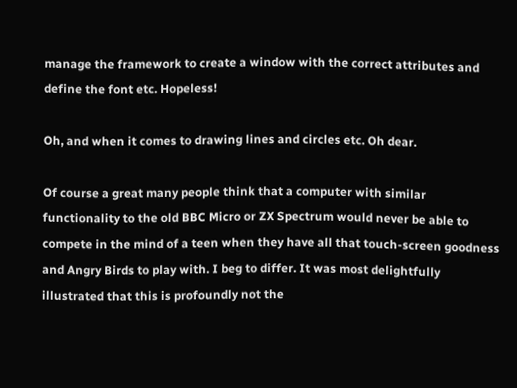manage the framework to create a window with the correct attributes and define the font etc. Hopeless!

Oh, and when it comes to drawing lines and circles etc. Oh dear.

Of course a great many people think that a computer with similar functionality to the old BBC Micro or ZX Spectrum would never be able to compete in the mind of a teen when they have all that touch-screen goodness and Angry Birds to play with. I beg to differ. It was most delightfully illustrated that this is profoundly not the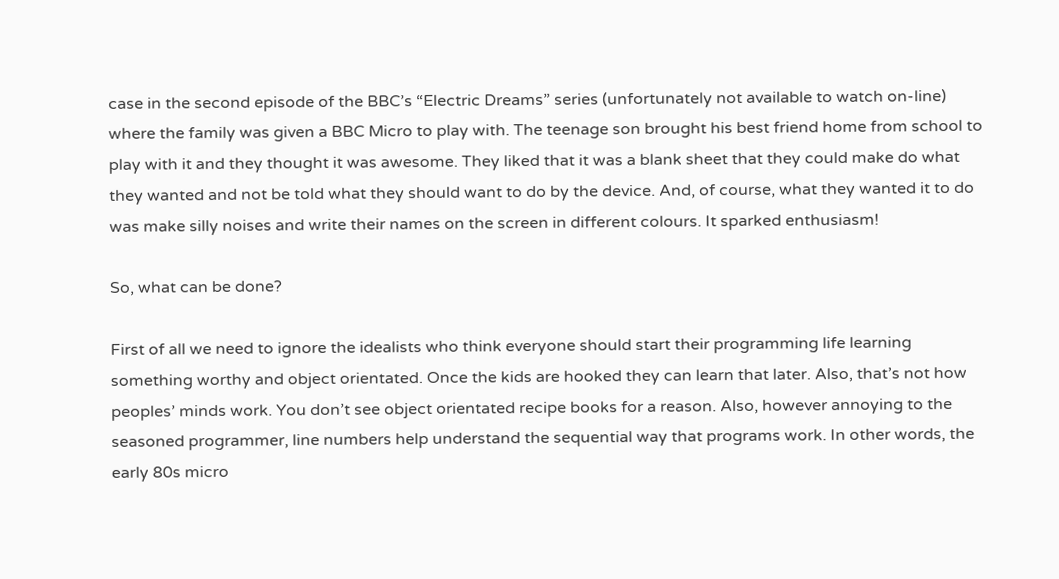case in the second episode of the BBC’s “Electric Dreams” series (unfortunately not available to watch on-line) where the family was given a BBC Micro to play with. The teenage son brought his best friend home from school to play with it and they thought it was awesome. They liked that it was a blank sheet that they could make do what they wanted and not be told what they should want to do by the device. And, of course, what they wanted it to do was make silly noises and write their names on the screen in different colours. It sparked enthusiasm!

So, what can be done?

First of all we need to ignore the idealists who think everyone should start their programming life learning something worthy and object orientated. Once the kids are hooked they can learn that later. Also, that’s not how peoples’ minds work. You don’t see object orientated recipe books for a reason. Also, however annoying to the seasoned programmer, line numbers help understand the sequential way that programs work. In other words, the early 80s micro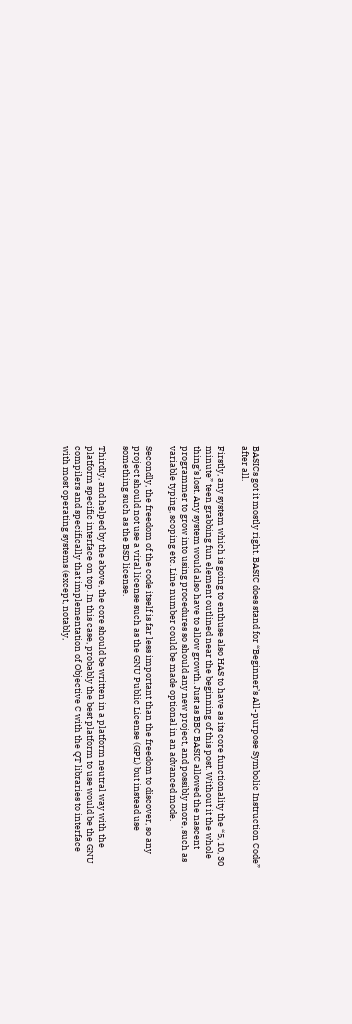BASICs got it mostly right. BASIC does stand for “Beginner’s All-purpose Symbolic Instruction Code” after all.

Firstly, any system which is going to enthuse also HAS to have as its core functionality the “5, 10, 30 minute” teen grabbing fun element outlined near the beginning of this post. Without it the whole thing’s lost. Any system would also have to allow growth. Just as BBC BASIC allowed the nascent programmer to grow into using procedures so should any new project, and possibly more, such as variable typing, scoping etc. Line number could be made optional in an advanced mode.

Secondly, the freedom of the code itself is far less important than the freedom to discover, so any project should not use a viral license such as the GNU Public License (GPL) but instead use something such as the BSD license.

Thirdly, and helped by the above, the core should be written in a platform neutral way with the platform specific interface on top. In this case, probably the best platform to use would be the GNU compilers and specifically that implementation of Objective C with the QT libraries to interface with most operating systems (except, notably,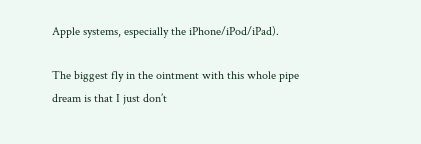Apple systems, especially the iPhone/iPod/iPad).

The biggest fly in the ointment with this whole pipe dream is that I just don’t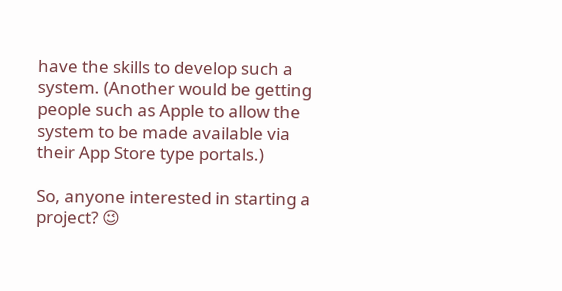have the skills to develop such a system. (Another would be getting people such as Apple to allow the system to be made available via their App Store type portals.)

So, anyone interested in starting a project? 😉